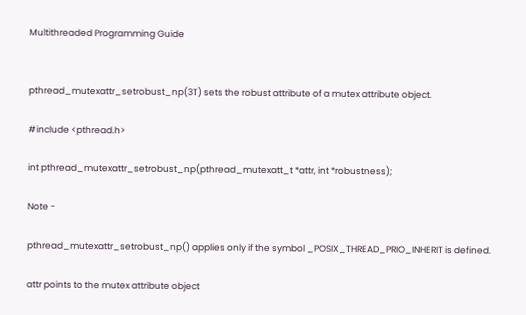Multithreaded Programming Guide


pthread_mutexattr_setrobust_np(3T) sets the robust attribute of a mutex attribute object.

#include <pthread.h>

int pthread_mutexattr_setrobust_np(pthread_mutexatt_t *attr, int *robustness);

Note -

pthread_mutexattr_setrobust_np() applies only if the symbol _POSIX_THREAD_PRIO_INHERIT is defined.

attr points to the mutex attribute object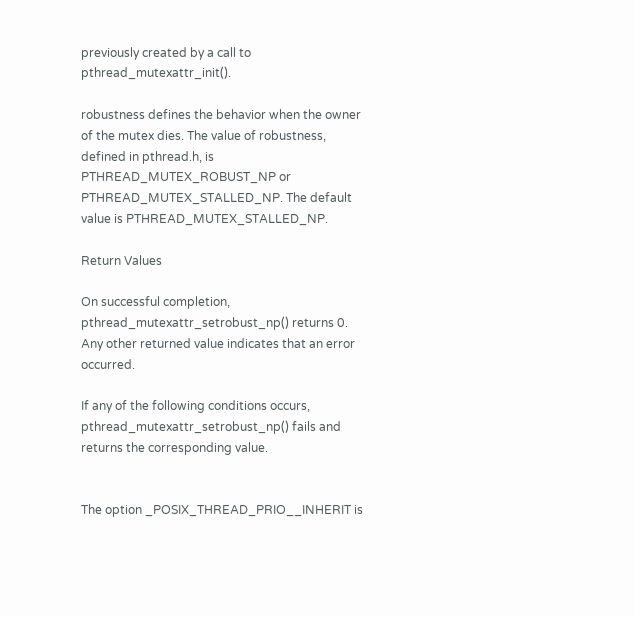previously created by a call to pthread_mutexattr_init().

robustness defines the behavior when the owner of the mutex dies. The value of robustness, defined in pthread.h, is PTHREAD_MUTEX_ROBUST_NP or PTHREAD_MUTEX_STALLED_NP. The default value is PTHREAD_MUTEX_STALLED_NP.

Return Values

On successful completion, pthread_mutexattr_setrobust_np() returns 0. Any other returned value indicates that an error occurred.

If any of the following conditions occurs, pthread_mutexattr_setrobust_np() fails and returns the corresponding value.


The option _POSIX_THREAD_PRIO__INHERIT is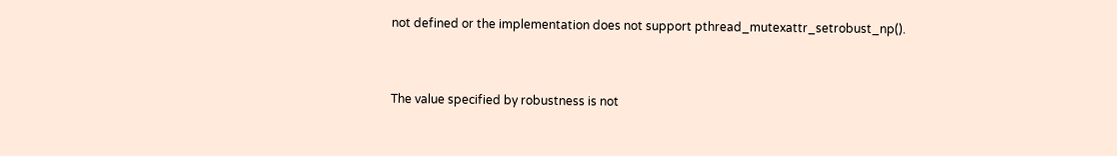not defined or the implementation does not support pthread_mutexattr_setrobust_np().


The value specified by robustness is not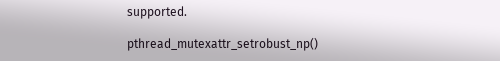supported.

pthread_mutexattr_setrobust_np()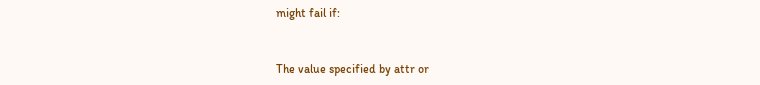might fail if:


The value specified by attr or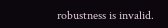robustness is invalid.